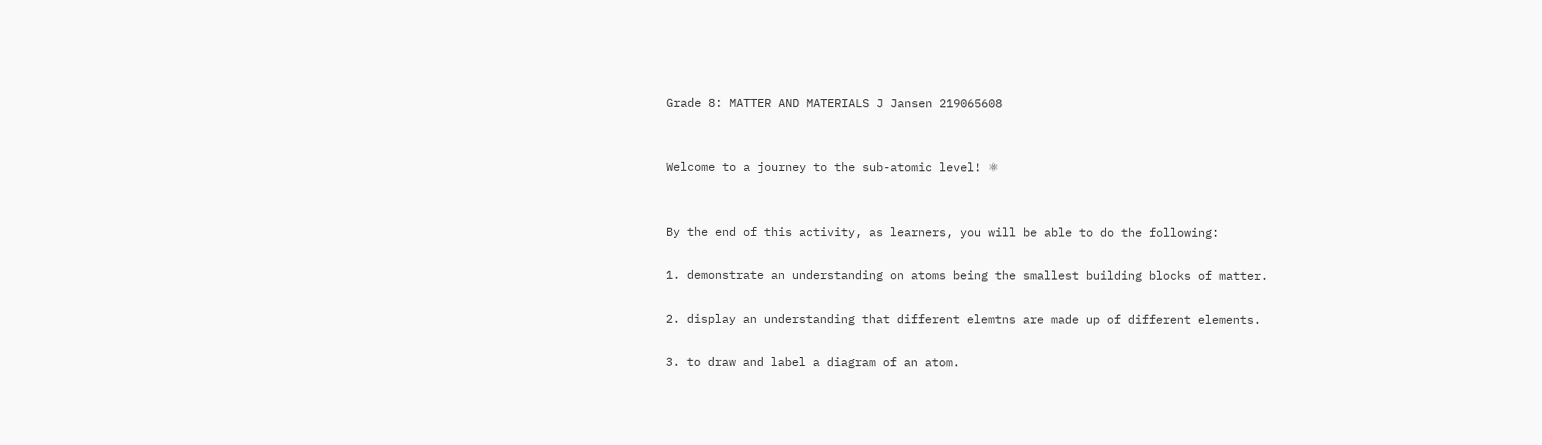Grade 8: MATTER AND MATERIALS J Jansen 219065608


Welcome to a journey to the sub-atomic level! ⚛


By the end of this activity, as learners, you will be able to do the following:

1. demonstrate an understanding on atoms being the smallest building blocks of matter.

2. display an understanding that different elemtns are made up of different elements.

3. to draw and label a diagram of an atom.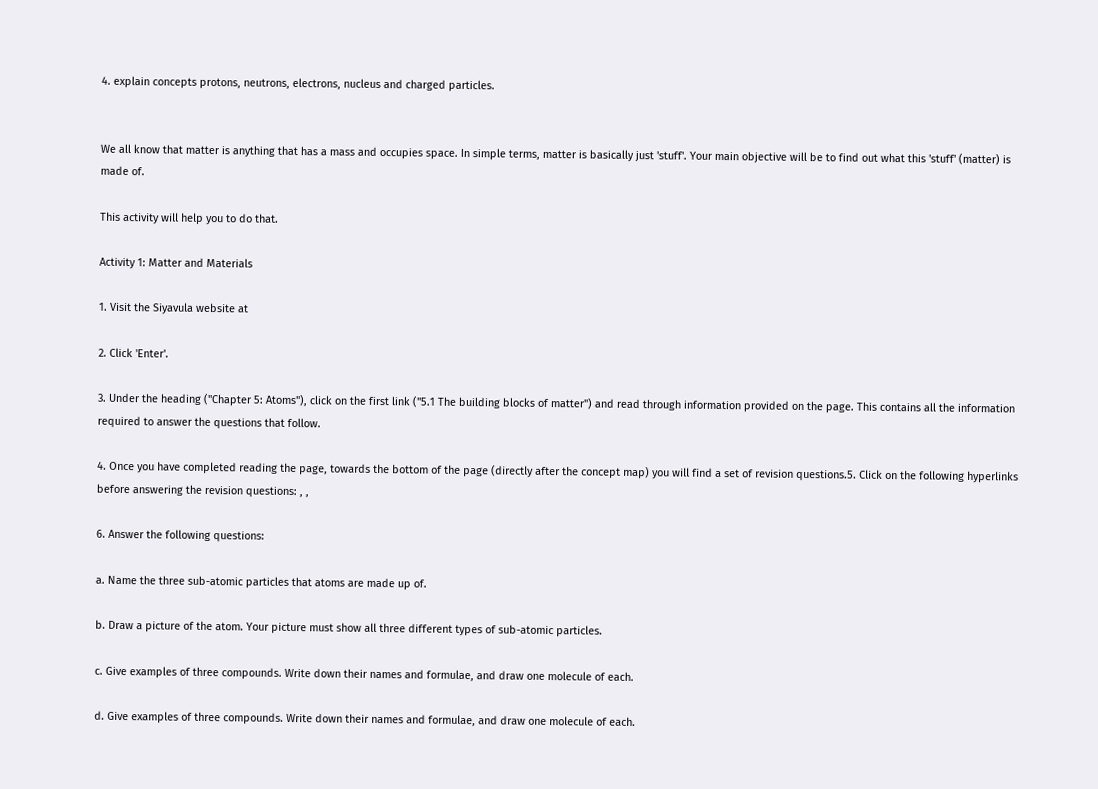4. explain concepts protons, neutrons, electrons, nucleus and charged particles.


We all know that matter is anything that has a mass and occupies space. In simple terms, matter is basically just 'stuff'. Your main objective will be to find out what this 'stuff' (matter) is made of.

This activity will help you to do that.

Activity 1: Matter and Materials

1. Visit the Siyavula website at

2. Click 'Enter'.

3. Under the heading ("Chapter 5: Atoms"), click on the first link ("5.1 The building blocks of matter") and read through information provided on the page. This contains all the information required to answer the questions that follow.

4. Once you have completed reading the page, towards the bottom of the page (directly after the concept map) you will find a set of revision questions.5. Click on the following hyperlinks before answering the revision questions: , ,

6. Answer the following questions:

a. Name the three sub-atomic particles that atoms are made up of.

b. Draw a picture of the atom. Your picture must show all three different types of sub-atomic particles.

c. Give examples of three compounds. Write down their names and formulae, and draw one molecule of each.

d. Give examples of three compounds. Write down their names and formulae, and draw one molecule of each.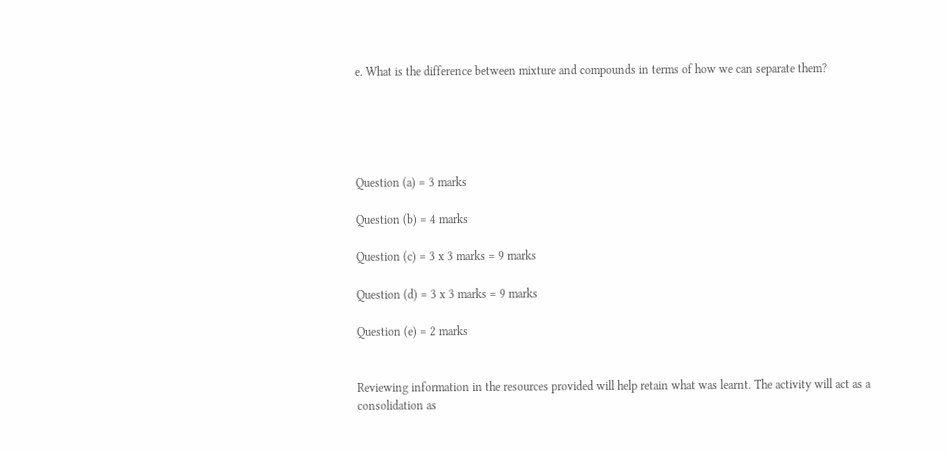e. What is the difference between mixture and compounds in terms of how we can separate them?





Question (a) = 3 marks

Question (b) = 4 marks

Question (c) = 3 x 3 marks = 9 marks

Question (d) = 3 x 3 marks = 9 marks

Question (e) = 2 marks


Reviewing information in the resources provided will help retain what was learnt. The activity will act as a consolidation as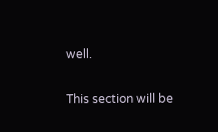well.

This section will be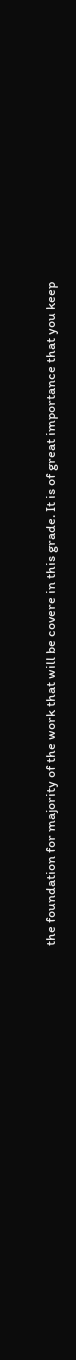the foundation for majority of the work that will be covere in this grade. It is of great importance that you keep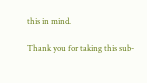this in mind.

Thank you for taking this sub-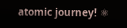atomic journey! ⚛